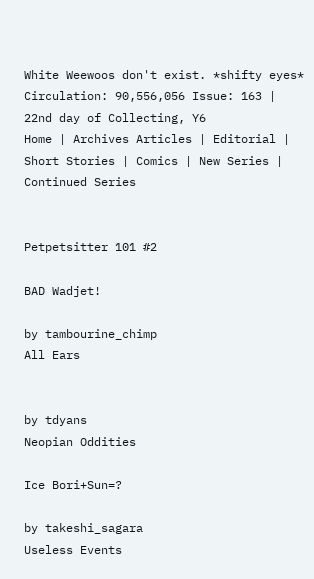White Weewoos don't exist. *shifty eyes* Circulation: 90,556,056 Issue: 163 | 22nd day of Collecting, Y6
Home | Archives Articles | Editorial | Short Stories | Comics | New Series | Continued Series


Petpetsitter 101 #2

BAD Wadjet!

by tambourine_chimp
All Ears


by tdyans
Neopian Oddities

Ice Bori+Sun=?

by takeshi_sagara
Useless Events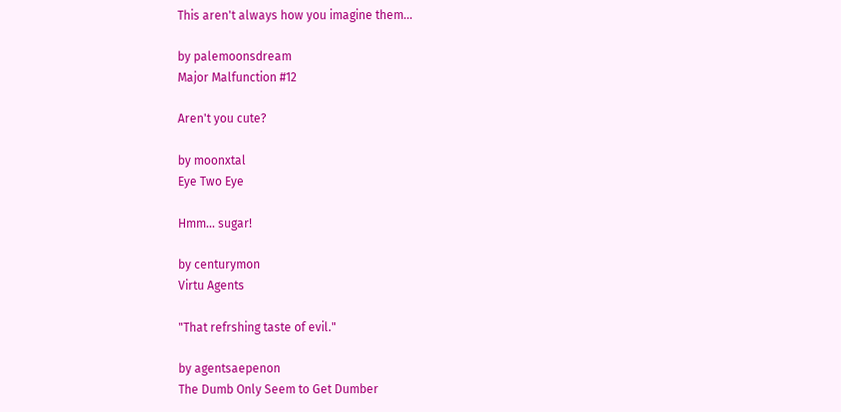This aren't always how you imagine them...

by palemoonsdream
Major Malfunction #12

Aren't you cute?

by moonxtal
Eye Two Eye

Hmm... sugar!

by centurymon
Virtu Agents

"That refrshing taste of evil."

by agentsaepenon
The Dumb Only Seem to Get Dumber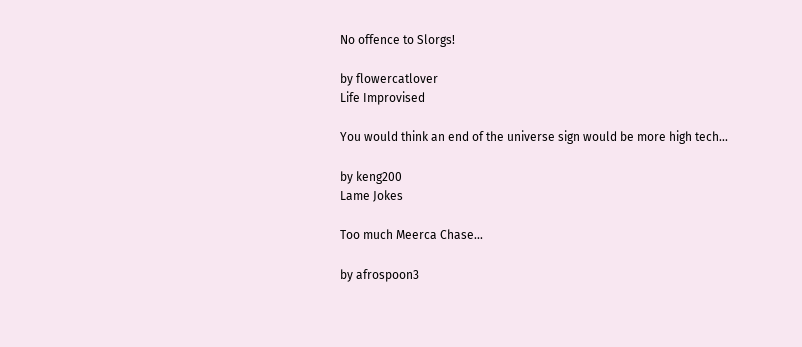No offence to Slorgs!

by flowercatlover
Life Improvised

You would think an end of the universe sign would be more high tech...

by keng200
Lame Jokes

Too much Meerca Chase...

by afrospoon3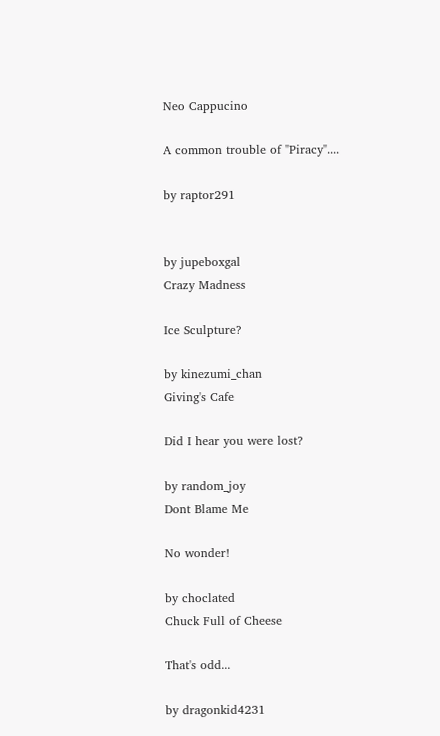Neo Cappucino

A common trouble of "Piracy"....

by raptor291


by jupeboxgal
Crazy Madness

Ice Sculpture?

by kinezumi_chan
Giving's Cafe

Did I hear you were lost?

by random_joy
Dont Blame Me

No wonder!

by choclated
Chuck Full of Cheese

That's odd...

by dragonkid4231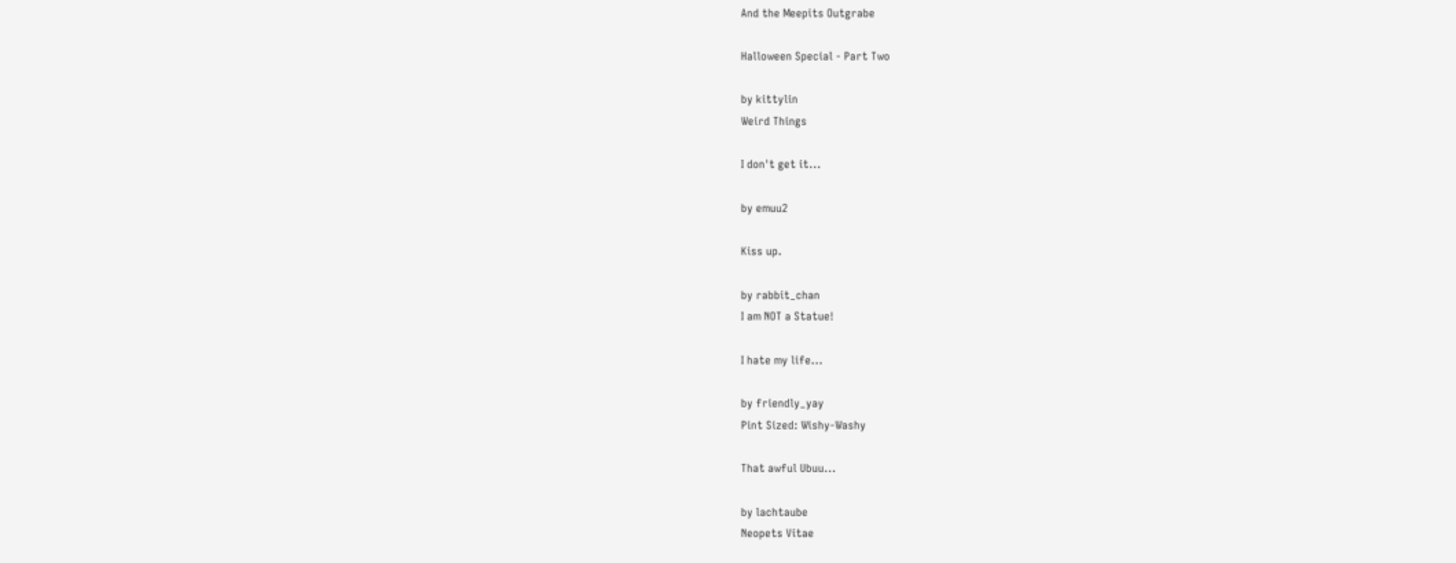And the Meepits Outgrabe

Halloween Special - Part Two

by kittylin
Weird Things

I don't get it...

by emuu2

Kiss up.

by rabbit_chan
I am NOT a Statue!

I hate my life...

by friendly_yay
Pint Sized: Wishy-Washy

That awful Ubuu...

by lachtaube
Neopets Vitae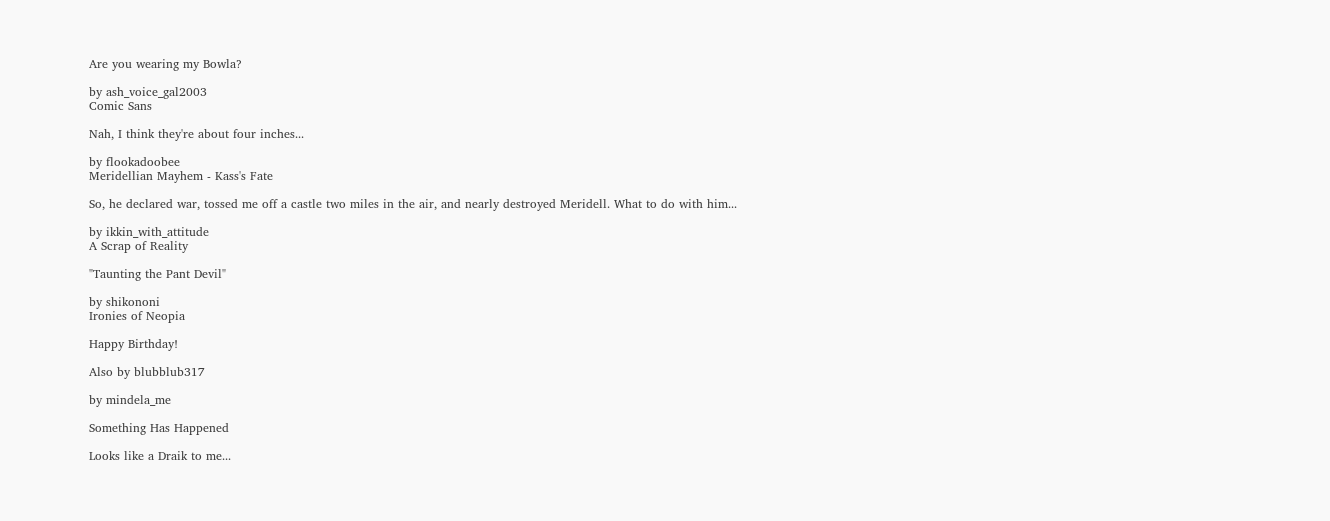Are you wearing my Bowla?

by ash_voice_gal2003
Comic Sans

Nah, I think they're about four inches...

by flookadoobee
Meridellian Mayhem - Kass's Fate

So, he declared war, tossed me off a castle two miles in the air, and nearly destroyed Meridell. What to do with him...

by ikkin_with_attitude
A Scrap of Reality

"Taunting the Pant Devil"

by shikononi
Ironies of Neopia

Happy Birthday!

Also by blubblub317

by mindela_me

Something Has Happened

Looks like a Draik to me...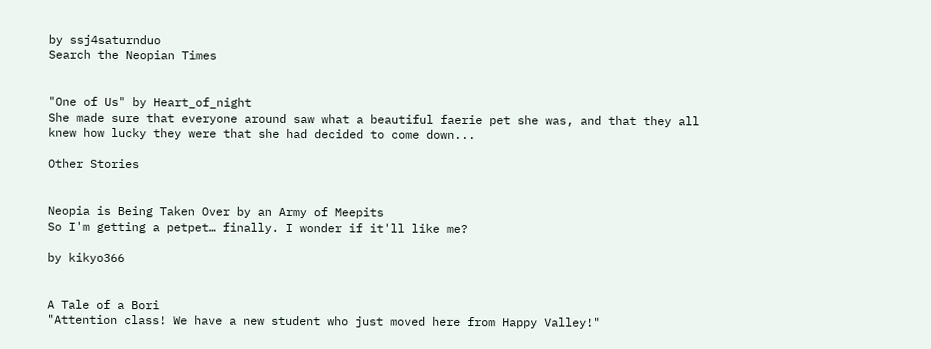by ssj4saturnduo
Search the Neopian Times


"One of Us" by Heart_of_night
She made sure that everyone around saw what a beautiful faerie pet she was, and that they all knew how lucky they were that she had decided to come down...

Other Stories


Neopia is Being Taken Over by an Army of Meepits
So I'm getting a petpet… finally. I wonder if it'll like me?

by kikyo366


A Tale of a Bori
"Attention class! We have a new student who just moved here from Happy Valley!"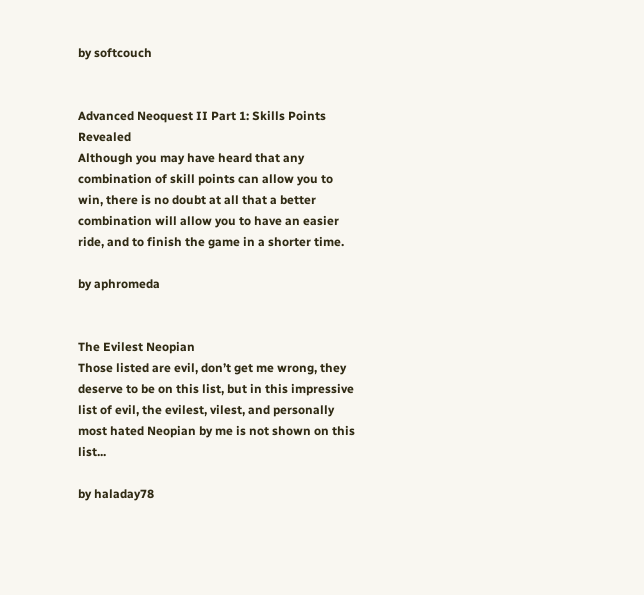by softcouch


Advanced Neoquest II Part 1: Skills Points Revealed
Although you may have heard that any combination of skill points can allow you to win, there is no doubt at all that a better combination will allow you to have an easier ride, and to finish the game in a shorter time.

by aphromeda


The Evilest Neopian
Those listed are evil, don’t get me wrong, they deserve to be on this list, but in this impressive list of evil, the evilest, vilest, and personally most hated Neopian by me is not shown on this list...

by haladay78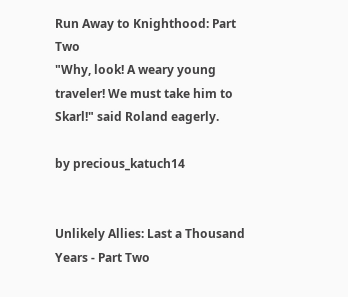Run Away to Knighthood: Part Two
"Why, look! A weary young traveler! We must take him to Skarl!" said Roland eagerly.

by precious_katuch14


Unlikely Allies: Last a Thousand Years - Part Two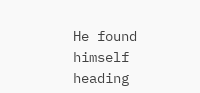He found himself heading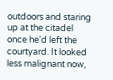outdoors and staring up at the citadel once he'd left the courtyard. It looked less malignant now,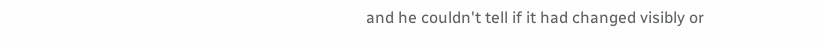and he couldn't tell if it had changed visibly or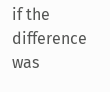if the difference was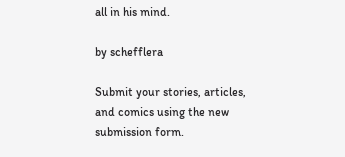all in his mind.

by schefflera

Submit your stories, articles, and comics using the new submission form.